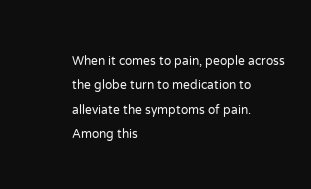When it comes to pain, people across the globe turn to medication to alleviate the symptoms of pain. Among this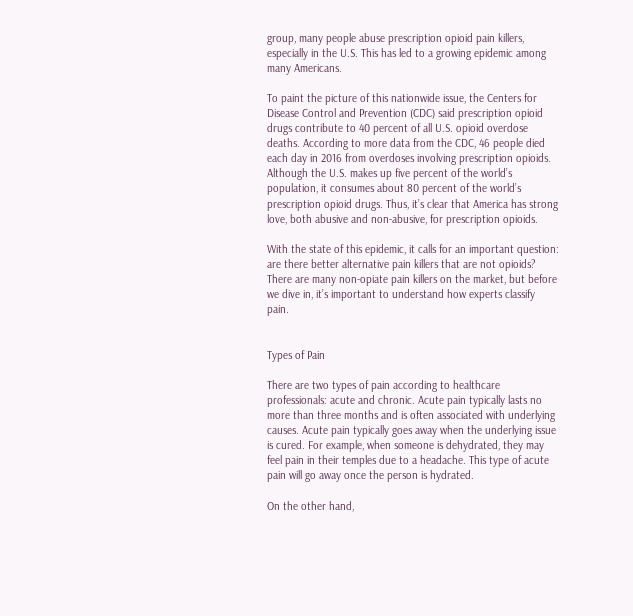group, many people abuse prescription opioid pain killers, especially in the U.S. This has led to a growing epidemic among many Americans.

To paint the picture of this nationwide issue, the Centers for Disease Control and Prevention (CDC) said prescription opioid drugs contribute to 40 percent of all U.S. opioid overdose deaths. According to more data from the CDC, 46 people died each day in 2016 from overdoses involving prescription opioids. Although the U.S. makes up five percent of the world’s population, it consumes about 80 percent of the world’s prescription opioid drugs. Thus, it’s clear that America has strong love, both abusive and non-abusive, for prescription opioids.

With the state of this epidemic, it calls for an important question: are there better alternative pain killers that are not opioids? There are many non-opiate pain killers on the market, but before we dive in, it’s important to understand how experts classify pain.


Types of Pain

There are two types of pain according to healthcare professionals: acute and chronic. Acute pain typically lasts no more than three months and is often associated with underlying causes. Acute pain typically goes away when the underlying issue is cured. For example, when someone is dehydrated, they may feel pain in their temples due to a headache. This type of acute pain will go away once the person is hydrated.

On the other hand,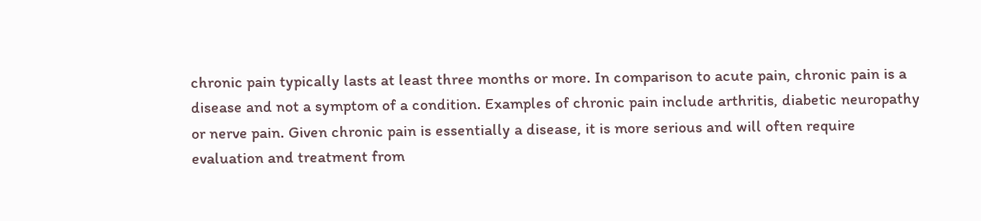chronic pain typically lasts at least three months or more. In comparison to acute pain, chronic pain is a disease and not a symptom of a condition. Examples of chronic pain include arthritis, diabetic neuropathy or nerve pain. Given chronic pain is essentially a disease, it is more serious and will often require evaluation and treatment from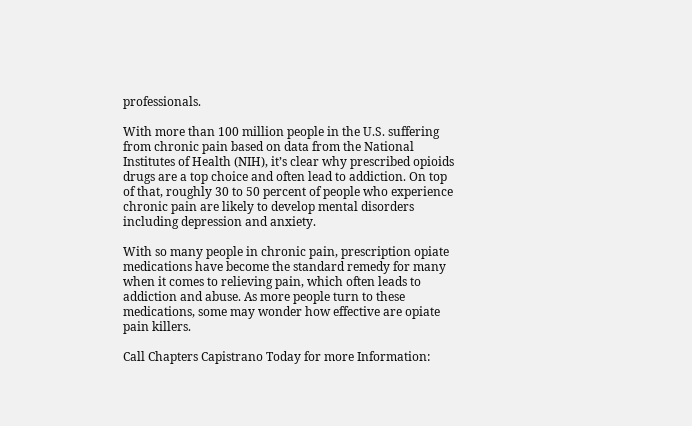professionals.

With more than 100 million people in the U.S. suffering from chronic pain based on data from the National Institutes of Health (NIH), it’s clear why prescribed opioids drugs are a top choice and often lead to addiction. On top of that, roughly 30 to 50 percent of people who experience chronic pain are likely to develop mental disorders including depression and anxiety.

With so many people in chronic pain, prescription opiate medications have become the standard remedy for many when it comes to relieving pain, which often leads to addiction and abuse. As more people turn to these medications, some may wonder how effective are opiate pain killers.

Call Chapters Capistrano Today for more Information: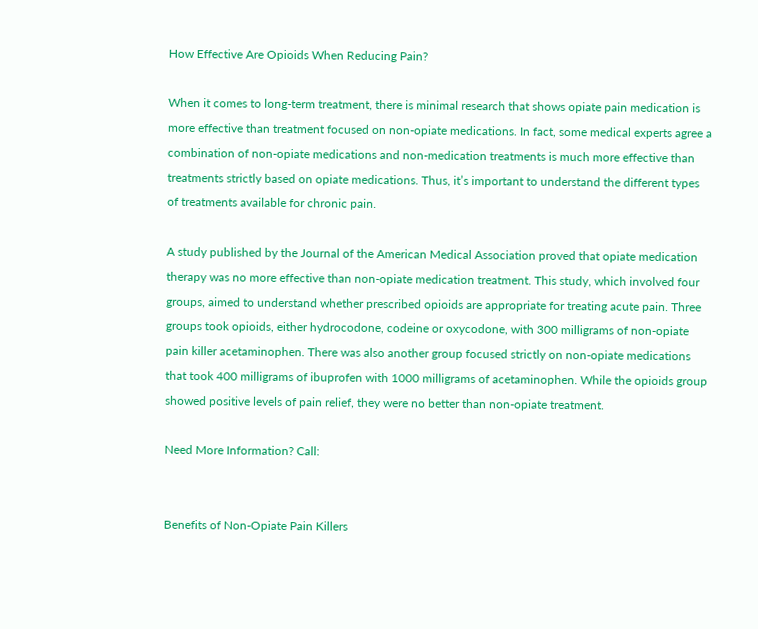How Effective Are Opioids When Reducing Pain?

When it comes to long-term treatment, there is minimal research that shows opiate pain medication is more effective than treatment focused on non-opiate medications. In fact, some medical experts agree a combination of non-opiate medications and non-medication treatments is much more effective than treatments strictly based on opiate medications. Thus, it’s important to understand the different types of treatments available for chronic pain.

A study published by the Journal of the American Medical Association proved that opiate medication therapy was no more effective than non-opiate medication treatment. This study, which involved four groups, aimed to understand whether prescribed opioids are appropriate for treating acute pain. Three groups took opioids, either hydrocodone, codeine or oxycodone, with 300 milligrams of non-opiate pain killer acetaminophen. There was also another group focused strictly on non-opiate medications that took 400 milligrams of ibuprofen with 1000 milligrams of acetaminophen. While the opioids group showed positive levels of pain relief, they were no better than non-opiate treatment.

Need More Information? Call:


Benefits of Non-Opiate Pain Killers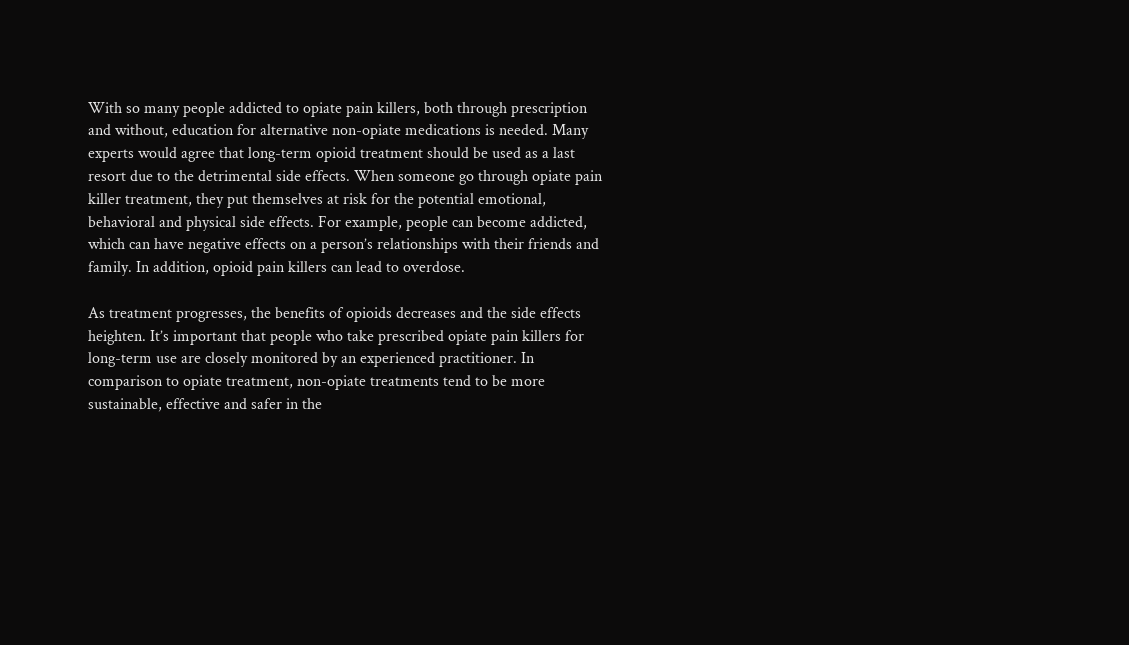With so many people addicted to opiate pain killers, both through prescription and without, education for alternative non-opiate medications is needed. Many experts would agree that long-term opioid treatment should be used as a last resort due to the detrimental side effects. When someone go through opiate pain killer treatment, they put themselves at risk for the potential emotional, behavioral and physical side effects. For example, people can become addicted, which can have negative effects on a person’s relationships with their friends and family. In addition, opioid pain killers can lead to overdose.

As treatment progresses, the benefits of opioids decreases and the side effects heighten. It’s important that people who take prescribed opiate pain killers for long-term use are closely monitored by an experienced practitioner. In comparison to opiate treatment, non-opiate treatments tend to be more sustainable, effective and safer in the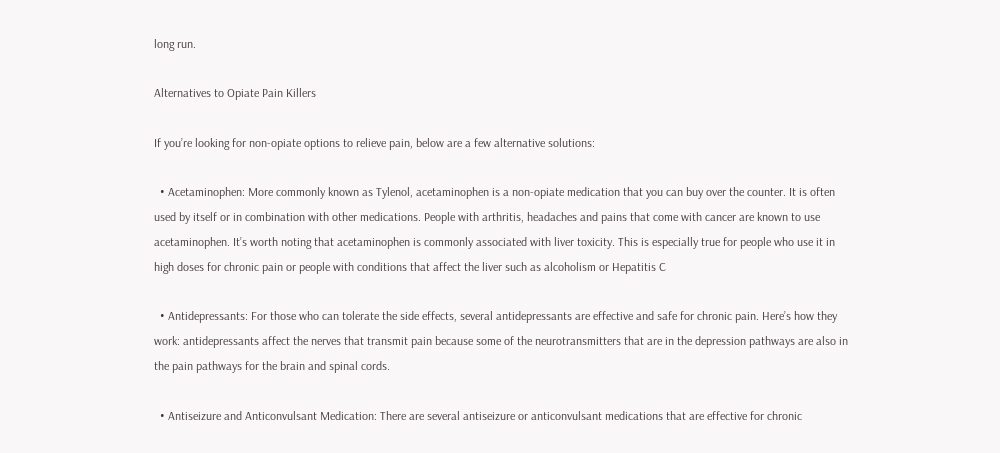long run.

Alternatives to Opiate Pain Killers

If you’re looking for non-opiate options to relieve pain, below are a few alternative solutions:

  • Acetaminophen: More commonly known as Tylenol, acetaminophen is a non-opiate medication that you can buy over the counter. It is often used by itself or in combination with other medications. People with arthritis, headaches and pains that come with cancer are known to use acetaminophen. It’s worth noting that acetaminophen is commonly associated with liver toxicity. This is especially true for people who use it in high doses for chronic pain or people with conditions that affect the liver such as alcoholism or Hepatitis C

  • Antidepressants: For those who can tolerate the side effects, several antidepressants are effective and safe for chronic pain. Here’s how they work: antidepressants affect the nerves that transmit pain because some of the neurotransmitters that are in the depression pathways are also in the pain pathways for the brain and spinal cords.

  • Antiseizure and Anticonvulsant Medication: There are several antiseizure or anticonvulsant medications that are effective for chronic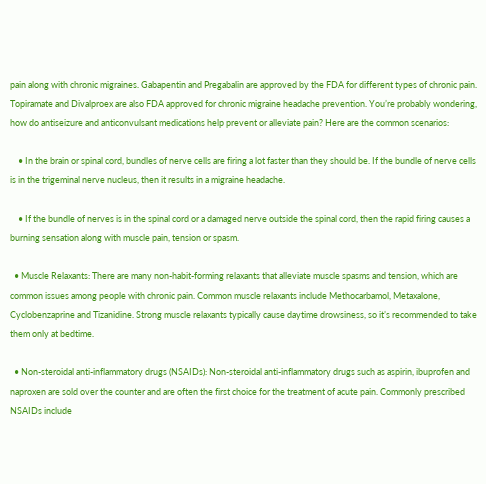pain along with chronic migraines. Gabapentin and Pregabalin are approved by the FDA for different types of chronic pain. Topiramate and Divalproex are also FDA approved for chronic migraine headache prevention. You’re probably wondering, how do antiseizure and anticonvulsant medications help prevent or alleviate pain? Here are the common scenarios:

    • In the brain or spinal cord, bundles of nerve cells are firing a lot faster than they should be. If the bundle of nerve cells is in the trigeminal nerve nucleus, then it results in a migraine headache.

    • If the bundle of nerves is in the spinal cord or a damaged nerve outside the spinal cord, then the rapid firing causes a burning sensation along with muscle pain, tension or spasm.

  • Muscle Relaxants: There are many non-habit-forming relaxants that alleviate muscle spasms and tension, which are common issues among people with chronic pain. Common muscle relaxants include Methocarbamol, Metaxalone, Cyclobenzaprine and Tizanidine. Strong muscle relaxants typically cause daytime drowsiness, so it’s recommended to take them only at bedtime.

  • Non-steroidal anti-inflammatory drugs (NSAIDs): Non-steroidal anti-inflammatory drugs such as aspirin, ibuprofen and naproxen are sold over the counter and are often the first choice for the treatment of acute pain. Commonly prescribed NSAIDs include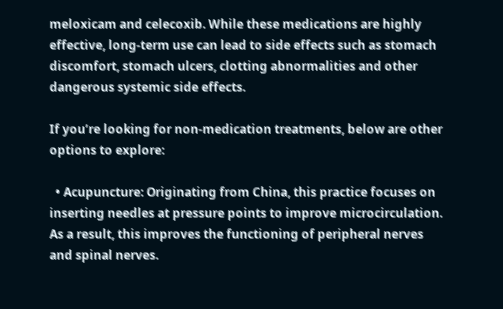meloxicam and celecoxib. While these medications are highly effective, long-term use can lead to side effects such as stomach discomfort, stomach ulcers, clotting abnormalities and other dangerous systemic side effects.

If you’re looking for non-medication treatments, below are other options to explore:

  • Acupuncture: Originating from China, this practice focuses on inserting needles at pressure points to improve microcirculation. As a result, this improves the functioning of peripheral nerves and spinal nerves.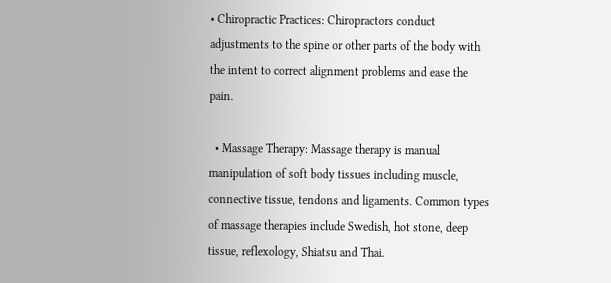• Chiropractic Practices: Chiropractors conduct adjustments to the spine or other parts of the body with the intent to correct alignment problems and ease the pain.

  • Massage Therapy: Massage therapy is manual manipulation of soft body tissues including muscle, connective tissue, tendons and ligaments. Common types of massage therapies include Swedish, hot stone, deep tissue, reflexology, Shiatsu and Thai.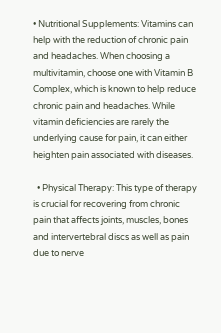• Nutritional Supplements: Vitamins can help with the reduction of chronic pain and headaches. When choosing a multivitamin, choose one with Vitamin B Complex, which is known to help reduce chronic pain and headaches. While vitamin deficiencies are rarely the underlying cause for pain, it can either heighten pain associated with diseases.

  • Physical Therapy: This type of therapy is crucial for recovering from chronic pain that affects joints, muscles, bones and intervertebral discs as well as pain due to nerve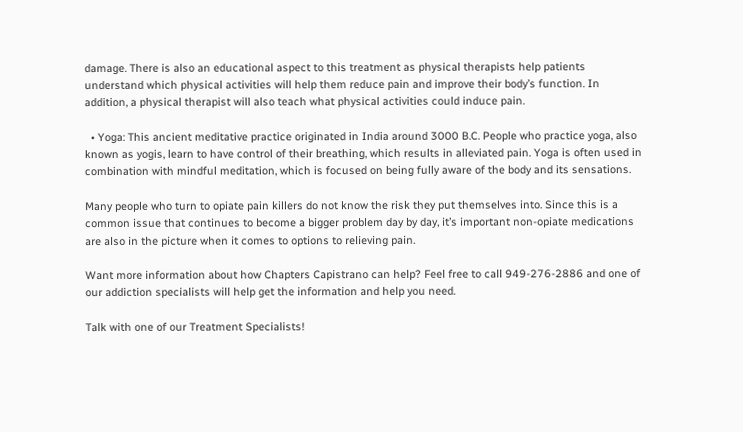damage. There is also an educational aspect to this treatment as physical therapists help patients understand which physical activities will help them reduce pain and improve their body’s function. In addition, a physical therapist will also teach what physical activities could induce pain.

  • Yoga: This ancient meditative practice originated in India around 3000 B.C. People who practice yoga, also known as yogis, learn to have control of their breathing, which results in alleviated pain. Yoga is often used in combination with mindful meditation, which is focused on being fully aware of the body and its sensations.

Many people who turn to opiate pain killers do not know the risk they put themselves into. Since this is a common issue that continues to become a bigger problem day by day, it’s important non-opiate medications are also in the picture when it comes to options to relieving pain.

Want more information about how Chapters Capistrano can help? Feel free to call 949-276-2886 and one of our addiction specialists will help get the information and help you need.

Talk with one of our Treatment Specialists!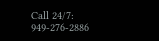Call 24/7: 949-276-2886